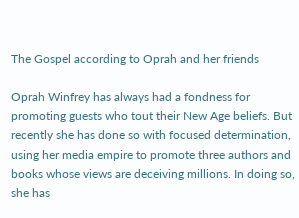The Gospel according to Oprah and her friends

Oprah Winfrey has always had a fondness for promoting guests who tout their New Age beliefs. But recently she has done so with focused determination, using her media empire to promote three authors and books whose views are deceiving millions. In doing so, she has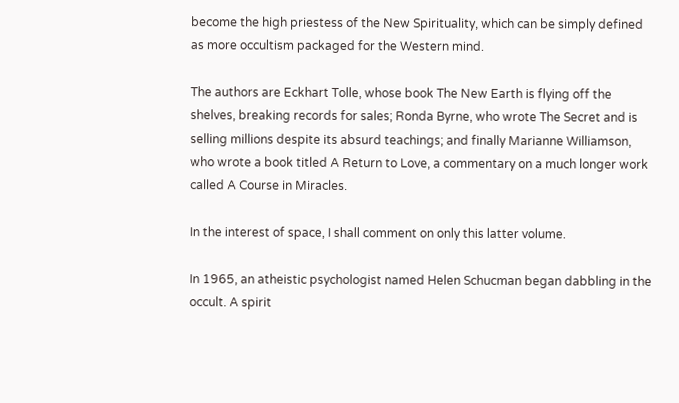become the high priestess of the New Spirituality, which can be simply defined as more occultism packaged for the Western mind.

The authors are Eckhart Tolle, whose book The New Earth is flying off the shelves, breaking records for sales; Ronda Byrne, who wrote The Secret and is selling millions despite its absurd teachings; and finally Marianne Williamson, who wrote a book titled A Return to Love, a commentary on a much longer work called A Course in Miracles.

In the interest of space, I shall comment on only this latter volume.

In 1965, an atheistic psychologist named Helen Schucman began dabbling in the occult. A spirit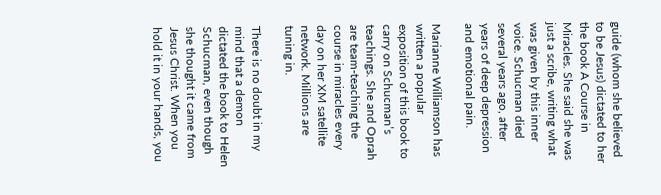guide (whom she believed to be Jesus) dictated to her the book A Course in Miracles. She said she was just a scribe, writing what was given by this inner voice. Schucman died several years ago, after years of deep depression and emotional pain.

Marianne Williamson has written a popular exposition of this book to carry on Schucman’s teachings. She and Oprah are team-teaching the course in miracles every day on her XM satellite network. Millions are tuning in.

There is no doubt in my mind that a demon dictated the book to Helen Schucman, even though she thought it came from Jesus Christ. When you hold it in your hands, you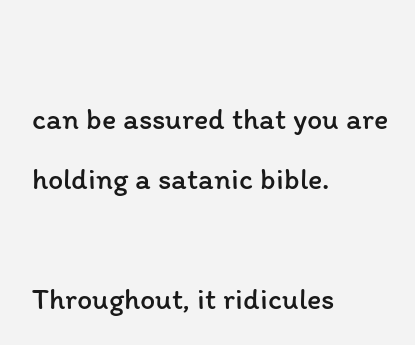can be assured that you are holding a satanic bible.

Throughout, it ridicules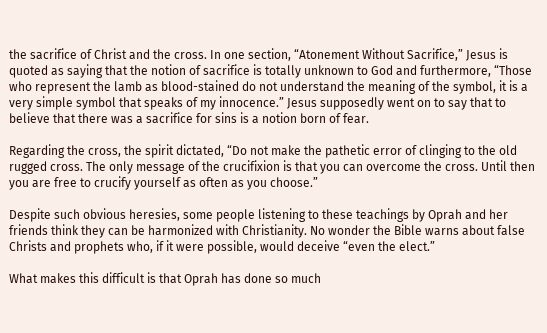the sacrifice of Christ and the cross. In one section, “Atonement Without Sacrifice,” Jesus is quoted as saying that the notion of sacrifice is totally unknown to God and furthermore, “Those who represent the lamb as blood-stained do not understand the meaning of the symbol, it is a very simple symbol that speaks of my innocence.” Jesus supposedly went on to say that to believe that there was a sacrifice for sins is a notion born of fear.

Regarding the cross, the spirit dictated, “Do not make the pathetic error of clinging to the old rugged cross. The only message of the crucifixion is that you can overcome the cross. Until then you are free to crucify yourself as often as you choose.”

Despite such obvious heresies, some people listening to these teachings by Oprah and her friends think they can be harmonized with Christianity. No wonder the Bible warns about false Christs and prophets who, if it were possible, would deceive “even the elect.”

What makes this difficult is that Oprah has done so much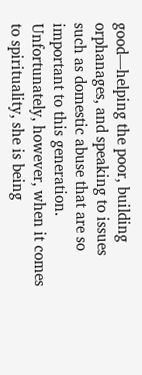good—helping the poor, building orphanages, and speaking to issues such as domestic abuse that are so important to this generation. Unfortunately, however, when it comes to spirituality, she is being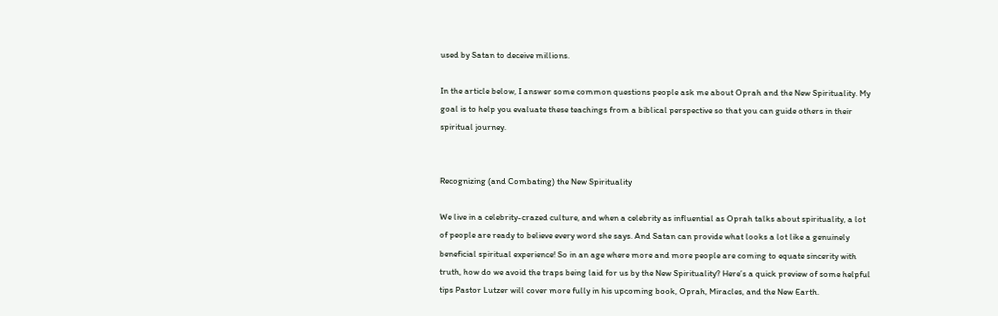used by Satan to deceive millions.

In the article below, I answer some common questions people ask me about Oprah and the New Spirituality. My goal is to help you evaluate these teachings from a biblical perspective so that you can guide others in their spiritual journey.


Recognizing (and Combating) the New Spirituality

We live in a celebrity-crazed culture, and when a celebrity as influential as Oprah talks about spirituality, a lot of people are ready to believe every word she says. And Satan can provide what looks a lot like a genuinely beneficial spiritual experience! So in an age where more and more people are coming to equate sincerity with truth, how do we avoid the traps being laid for us by the New Spirituality? Here’s a quick preview of some helpful tips Pastor Lutzer will cover more fully in his upcoming book, Oprah, Miracles, and the New Earth.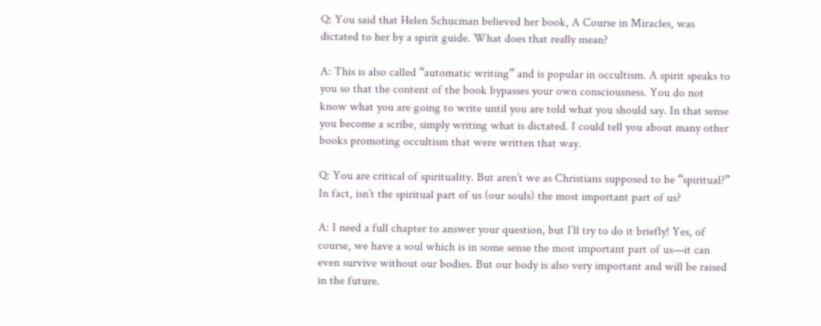Q: You said that Helen Schucman believed her book, A Course in Miracles, was dictated to her by a spirit guide. What does that really mean?

A: This is also called “automatic writing” and is popular in occultism. A spirit speaks to you so that the content of the book bypasses your own consciousness. You do not know what you are going to write until you are told what you should say. In that sense you become a scribe, simply writing what is dictated. I could tell you about many other books promoting occultism that were written that way.

Q: You are critical of spirituality. But aren’t we as Christians supposed to be “spiritual?” In fact, isn’t the spiritual part of us (our souls) the most important part of us?

A: I need a full chapter to answer your question, but I’ll try to do it briefly! Yes, of course, we have a soul which is in some sense the most important part of us—it can even survive without our bodies. But our body is also very important and will be raised in the future.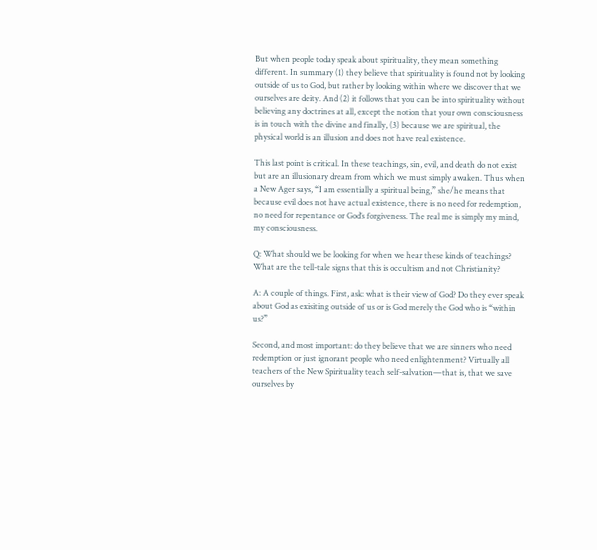But when people today speak about spirituality, they mean something different. In summary (1) they believe that spirituality is found not by looking outside of us to God, but rather by looking within where we discover that we ourselves are deity. And (2) it follows that you can be into spirituality without believing any doctrines at all, except the notion that your own consciousness is in touch with the divine and finally, (3) because we are spiritual, the physical world is an illusion and does not have real existence.

This last point is critical. In these teachings, sin, evil, and death do not exist but are an illusionary dream from which we must simply awaken. Thus when a New Ager says, “I am essentially a spiritual being,” she/he means that because evil does not have actual existence, there is no need for redemption, no need for repentance or God’s forgiveness. The real me is simply my mind, my consciousness.

Q: What should we be looking for when we hear these kinds of teachings? What are the tell-tale signs that this is occultism and not Christianity?

A: A couple of things. First, ask: what is their view of God? Do they ever speak about God as exisiting outside of us or is God merely the God who is “within us?”

Second, and most important: do they believe that we are sinners who need redemption or just ignorant people who need enlightenment? Virtually all teachers of the New Spirituality teach self-salvation—that is, that we save ourselves by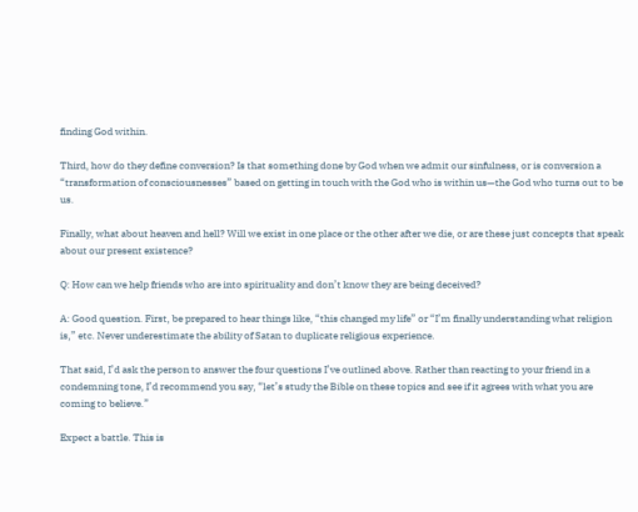finding God within.

Third, how do they define conversion? Is that something done by God when we admit our sinfulness, or is conversion a “transformation of consciousnesses” based on getting in touch with the God who is within us—the God who turns out to be us.

Finally, what about heaven and hell? Will we exist in one place or the other after we die, or are these just concepts that speak about our present existence?

Q: How can we help friends who are into spirituality and don’t know they are being deceived?

A: Good question. First, be prepared to hear things like, “this changed my life” or “I’m finally understanding what religion is,” etc. Never underestimate the ability of Satan to duplicate religious experience.

That said, I’d ask the person to answer the four questions I’ve outlined above. Rather than reacting to your friend in a condemning tone, I’d recommend you say, “let’s study the Bible on these topics and see if it agrees with what you are coming to believe.”

Expect a battle. This is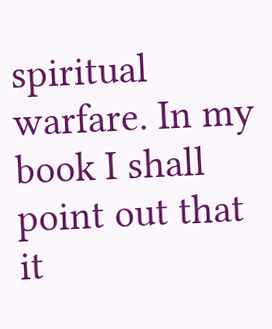spiritual warfare. In my book I shall point out that it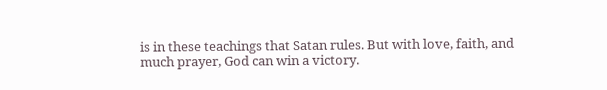is in these teachings that Satan rules. But with love, faith, and much prayer, God can win a victory.